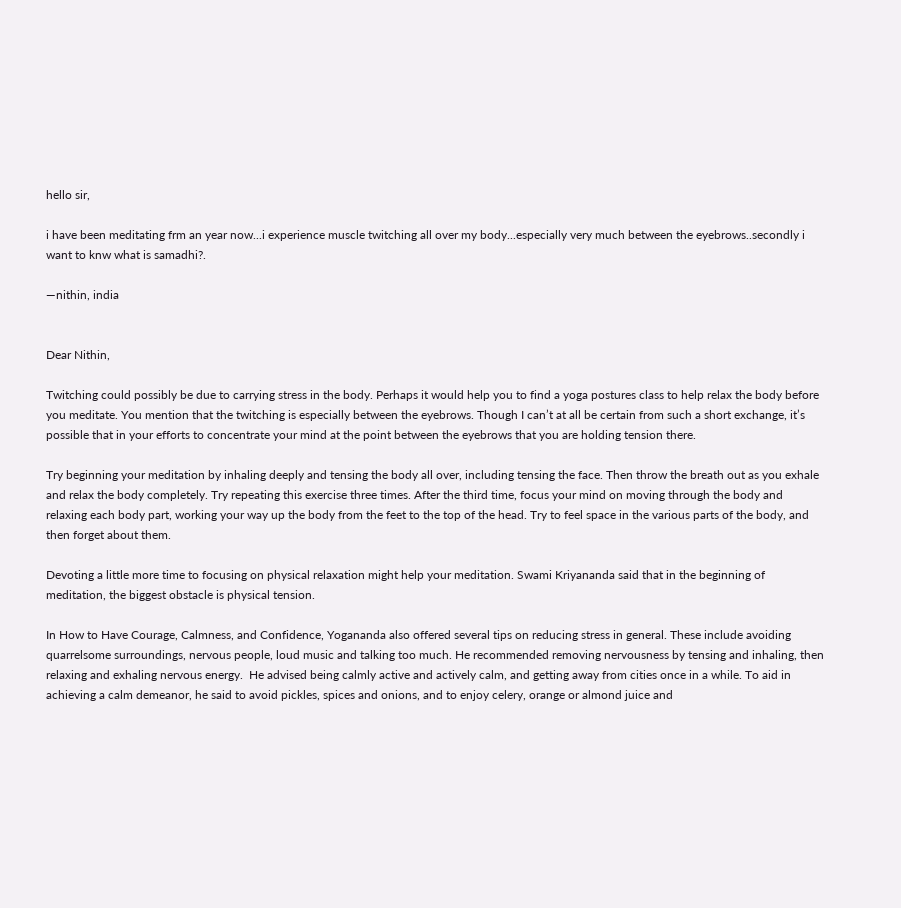hello sir,

i have been meditating frm an year now...i experience muscle twitching all over my body...especially very much between the eyebrows..secondly i want to knw what is samadhi?.

—nithin, india


Dear Nithin,

Twitching could possibly be due to carrying stress in the body. Perhaps it would help you to find a yoga postures class to help relax the body before you meditate. You mention that the twitching is especially between the eyebrows. Though I can’t at all be certain from such a short exchange, it’s possible that in your efforts to concentrate your mind at the point between the eyebrows that you are holding tension there.

Try beginning your meditation by inhaling deeply and tensing the body all over, including tensing the face. Then throw the breath out as you exhale and relax the body completely. Try repeating this exercise three times. After the third time, focus your mind on moving through the body and relaxing each body part, working your way up the body from the feet to the top of the head. Try to feel space in the various parts of the body, and then forget about them.

Devoting a little more time to focusing on physical relaxation might help your meditation. Swami Kriyananda said that in the beginning of meditation, the biggest obstacle is physical tension.

In How to Have Courage, Calmness, and Confidence, Yogananda also offered several tips on reducing stress in general. These include avoiding quarrelsome surroundings, nervous people, loud music and talking too much. He recommended removing nervousness by tensing and inhaling, then relaxing and exhaling nervous energy.  He advised being calmly active and actively calm, and getting away from cities once in a while. To aid in achieving a calm demeanor, he said to avoid pickles, spices and onions, and to enjoy celery, orange or almond juice and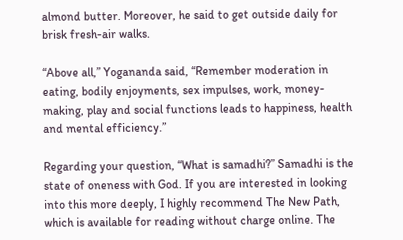almond butter. Moreover, he said to get outside daily for brisk fresh-air walks.

“Above all,” Yogananda said, “Remember moderation in eating, bodily enjoyments, sex impulses, work, money-making, play and social functions leads to happiness, health and mental efficiency.”

Regarding your question, “What is samadhi?” Samadhi is the state of oneness with God. If you are interested in looking into this more deeply, I highly recommend The New Path, which is available for reading without charge online. The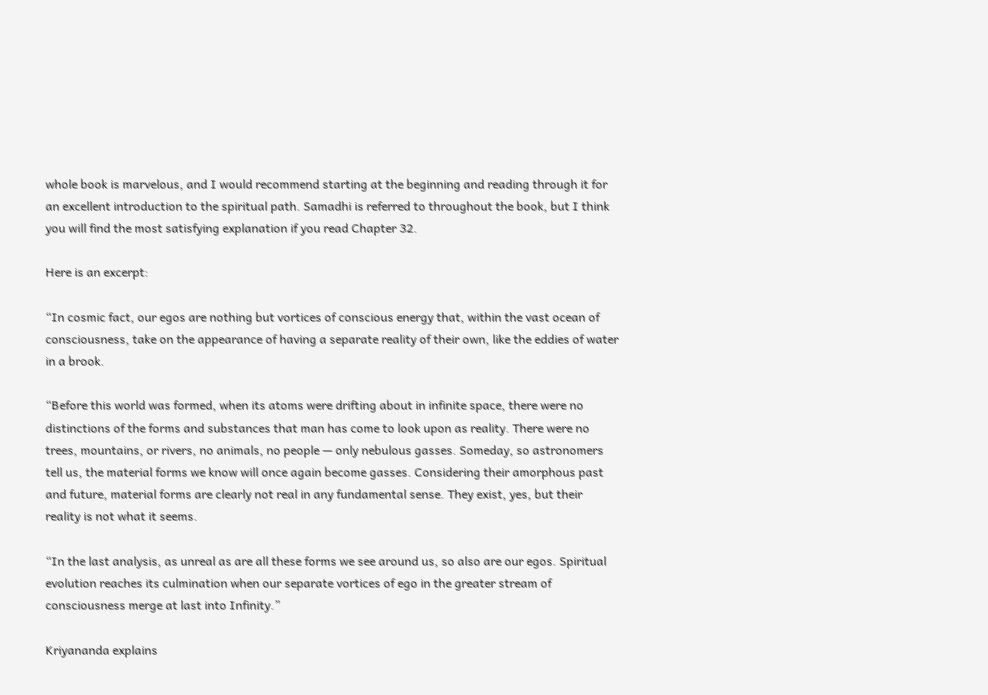whole book is marvelous, and I would recommend starting at the beginning and reading through it for an excellent introduction to the spiritual path. Samadhi is referred to throughout the book, but I think you will find the most satisfying explanation if you read Chapter 32.

Here is an excerpt:

“In cosmic fact, our egos are nothing but vortices of conscious energy that, within the vast ocean of consciousness, take on the appearance of having a separate reality of their own, like the eddies of water in a brook.

“Before this world was formed, when its atoms were drifting about in infinite space, there were no distinctions of the forms and substances that man has come to look upon as reality. There were no trees, mountains, or rivers, no animals, no people — only nebulous gasses. Someday, so astronomers tell us, the material forms we know will once again become gasses. Considering their amorphous past and future, material forms are clearly not real in any fundamental sense. They exist, yes, but their reality is not what it seems.

“In the last analysis, as unreal as are all these forms we see around us, so also are our egos. Spiritual evolution reaches its culmination when our separate vortices of ego in the greater stream of consciousness merge at last into Infinity.”

Kriyananda explains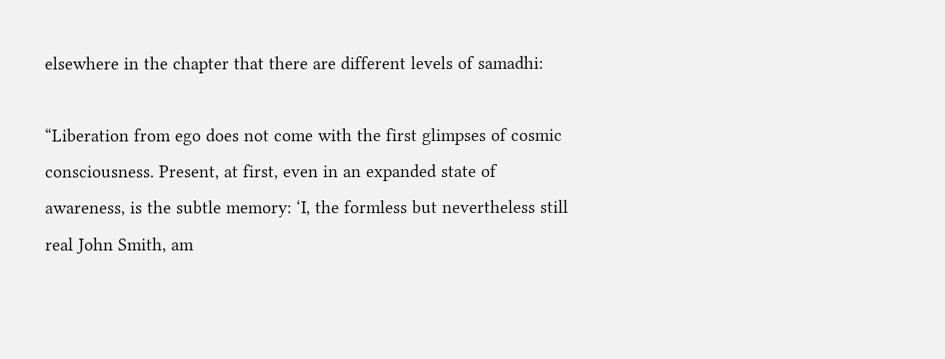elsewhere in the chapter that there are different levels of samadhi:

“Liberation from ego does not come with the first glimpses of cosmic consciousness. Present, at first, even in an expanded state of awareness, is the subtle memory: ‘I, the formless but nevertheless still real John Smith, am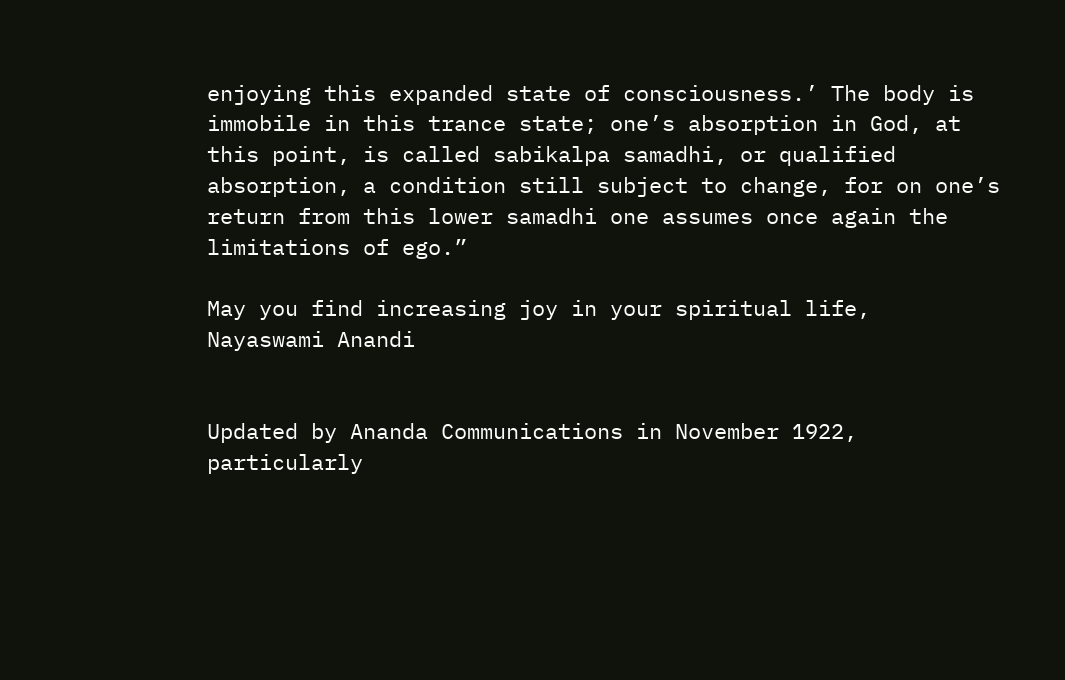enjoying this expanded state of consciousness.’ The body is immobile in this trance state; one’s absorption in God, at this point, is called sabikalpa samadhi, or qualified absorption, a condition still subject to change, for on one’s return from this lower samadhi one assumes once again the limitations of ego.”

May you find increasing joy in your spiritual life,
Nayaswami Anandi


Updated by Ananda Communications in November 1922, particularly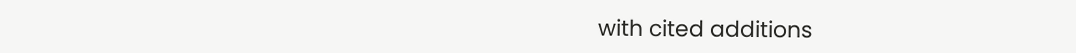with cited additions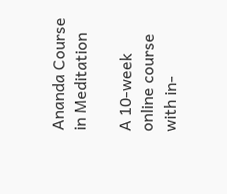Ananda Course in Meditation

A 10-week online course with in-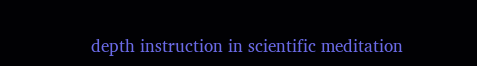depth instruction in scientific meditation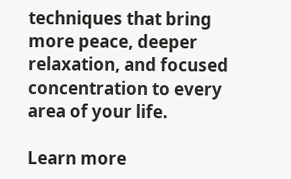techniques that bring more peace, deeper relaxation, and focused concentration to every area of your life.

Learn more